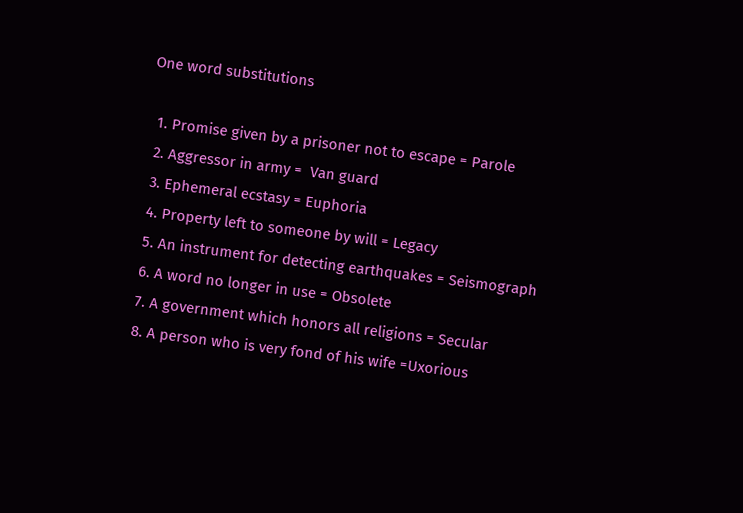One word substitutions

  1. Promise given by a prisoner not to escape = Parole
  2. Aggressor in army =  Van guard
  3. Ephemeral ecstasy = Euphoria
  4. Property left to someone by will = Legacy
  5. An instrument for detecting earthquakes = Seismograph
  6. A word no longer in use = Obsolete
  7. A government which honors all religions = Secular
  8. A person who is very fond of his wife =Uxorious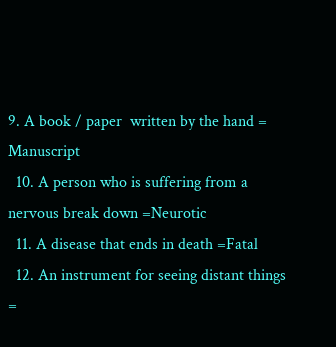9. A book / paper  written by the hand = Manuscript
  10. A person who is suffering from a nervous break down =Neurotic
  11. A disease that ends in death =Fatal
  12. An instrument for seeing distant things =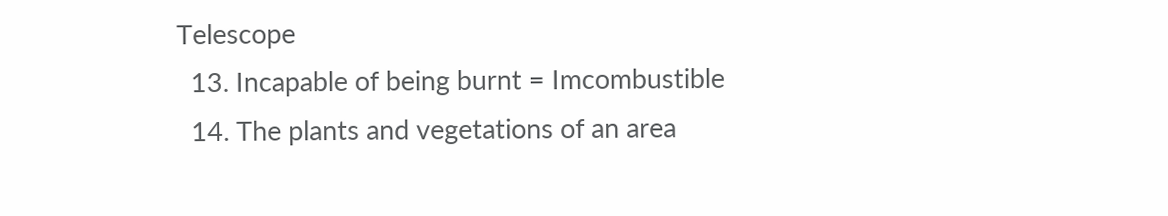Telescope
  13. Incapable of being burnt = Imcombustible
  14. The plants and vegetations of an area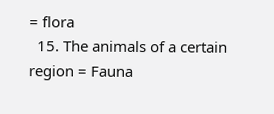= flora
  15. The animals of a certain region = Fauna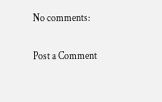No comments:

Post a Comment